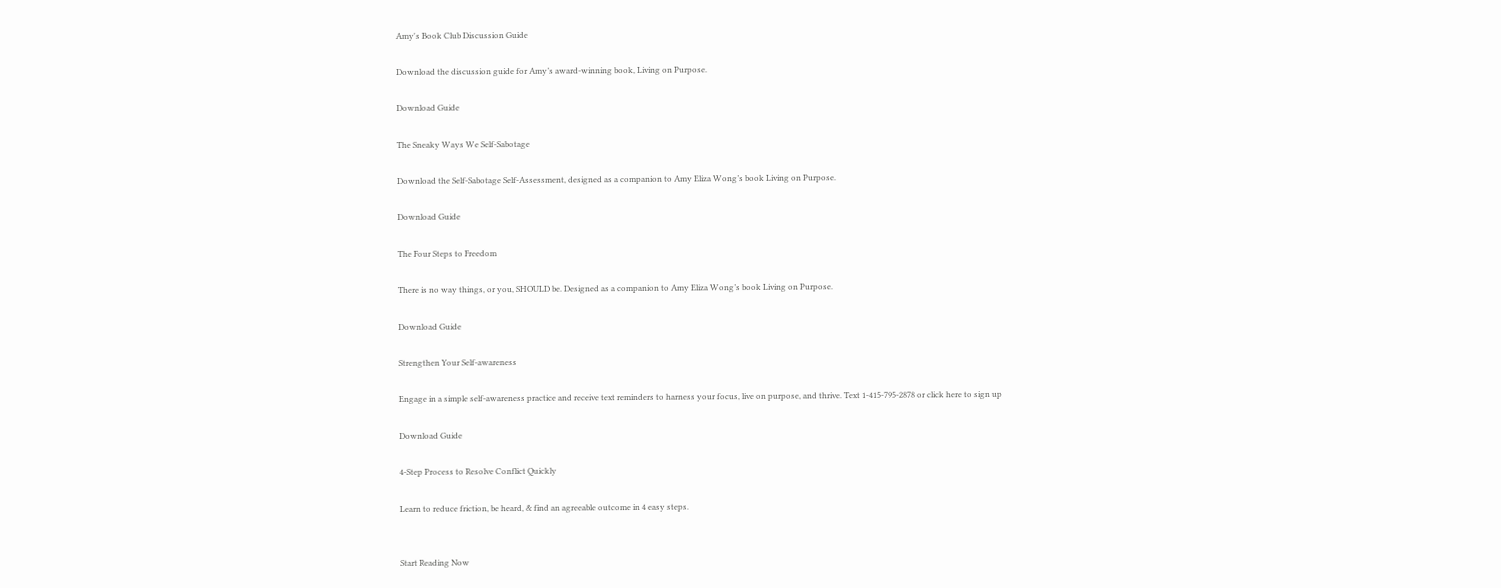Amy's Book Club Discussion Guide

Download the discussion guide for Amy’s award-winning book, Living on Purpose.

Download Guide

The Sneaky Ways We Self-Sabotage

Download the Self-Sabotage Self-Assessment, designed as a companion to Amy Eliza Wong’s book Living on Purpose.

Download Guide

The Four Steps to Freedom

There is no way things, or you, SHOULD be. Designed as a companion to Amy Eliza Wong’s book Living on Purpose.

Download Guide

Strengthen Your Self-awareness

Engage in a simple self-awareness practice and receive text reminders to harness your focus, live on purpose, and thrive. Text 1-415-795-2878 or click here to sign up

Download Guide

4-Step Process to Resolve Conflict Quickly

Learn to reduce friction, be heard, & find an agreeable outcome in 4 easy steps.


Start Reading Now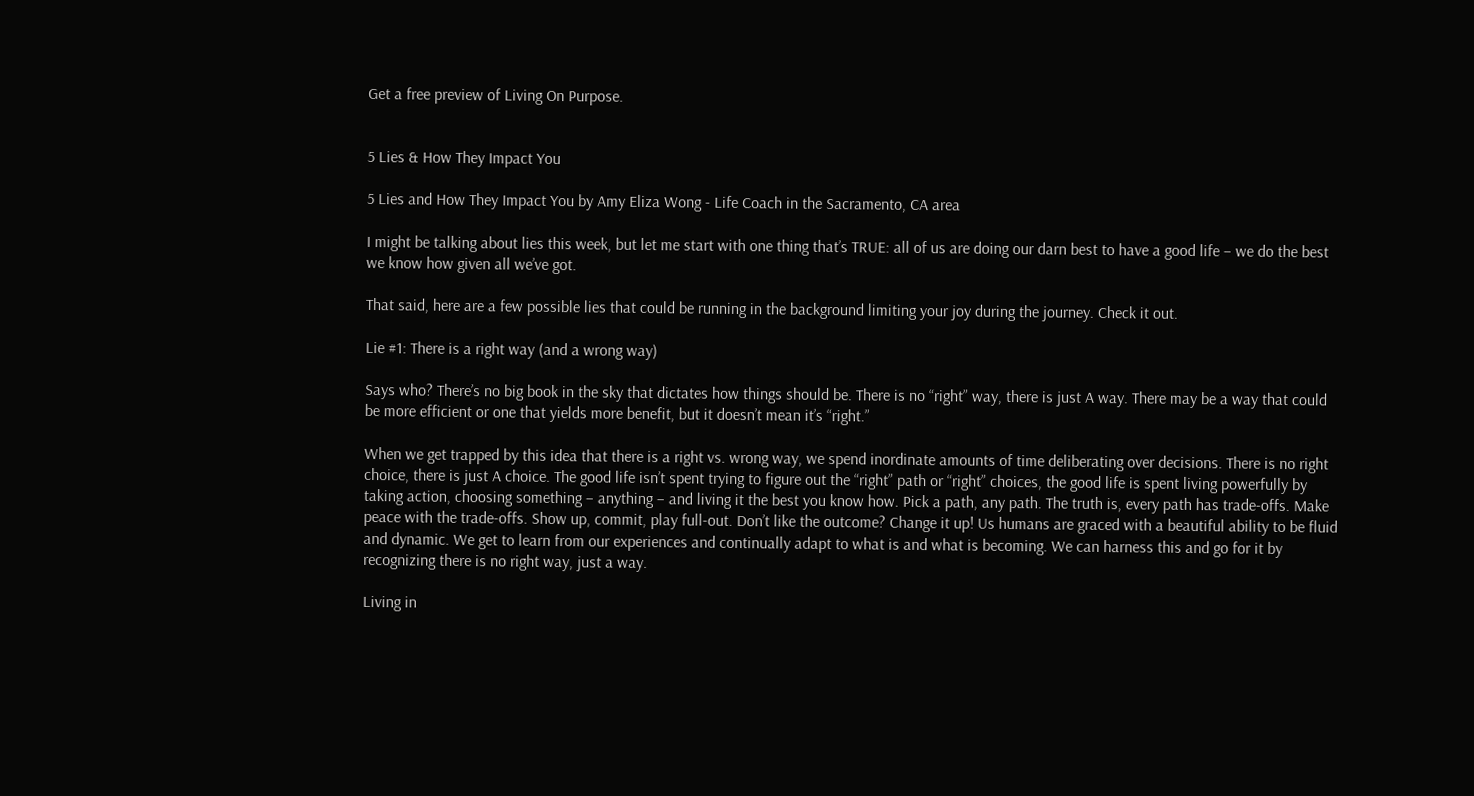Get a free preview of Living On Purpose.


5 Lies & How They Impact You

5 Lies and How They Impact You by Amy Eliza Wong - Life Coach in the Sacramento, CA area

I might be talking about lies this week, but let me start with one thing that’s TRUE: all of us are doing our darn best to have a good life – we do the best we know how given all we’ve got.

That said, here are a few possible lies that could be running in the background limiting your joy during the journey. Check it out.

Lie #1: There is a right way (and a wrong way)

Says who? There’s no big book in the sky that dictates how things should be. There is no “right” way, there is just A way. There may be a way that could be more efficient or one that yields more benefit, but it doesn’t mean it’s “right.”

When we get trapped by this idea that there is a right vs. wrong way, we spend inordinate amounts of time deliberating over decisions. There is no right choice, there is just A choice. The good life isn’t spent trying to figure out the “right” path or “right” choices, the good life is spent living powerfully by taking action, choosing something – anything – and living it the best you know how. Pick a path, any path. The truth is, every path has trade-offs. Make peace with the trade-offs. Show up, commit, play full-out. Don’t like the outcome? Change it up! Us humans are graced with a beautiful ability to be fluid and dynamic. We get to learn from our experiences and continually adapt to what is and what is becoming. We can harness this and go for it by recognizing there is no right way, just a way.

Living in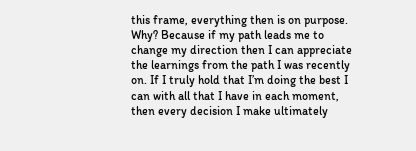this frame, everything then is on purpose. Why? Because if my path leads me to change my direction then I can appreciate the learnings from the path I was recently on. If I truly hold that I’m doing the best I can with all that I have in each moment, then every decision I make ultimately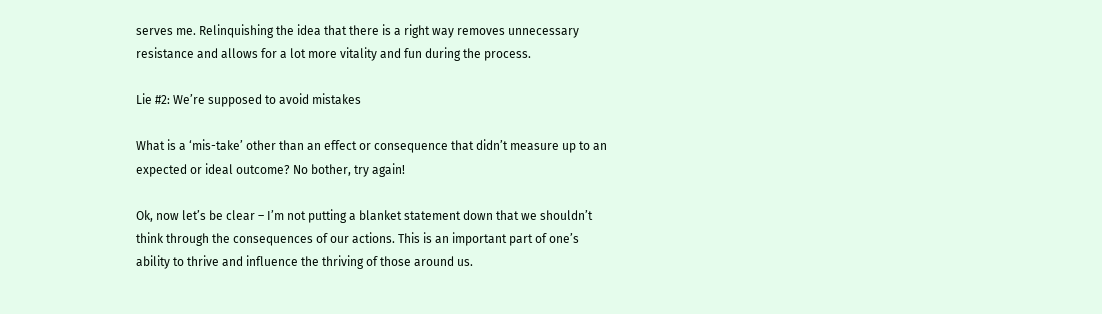serves me. Relinquishing the idea that there is a right way removes unnecessary resistance and allows for a lot more vitality and fun during the process.

Lie #2: We’re supposed to avoid mistakes

What is a ‘mis-take’ other than an effect or consequence that didn’t measure up to an expected or ideal outcome? No bother, try again!

Ok, now let’s be clear – I’m not putting a blanket statement down that we shouldn’t think through the consequences of our actions. This is an important part of one’s ability to thrive and influence the thriving of those around us.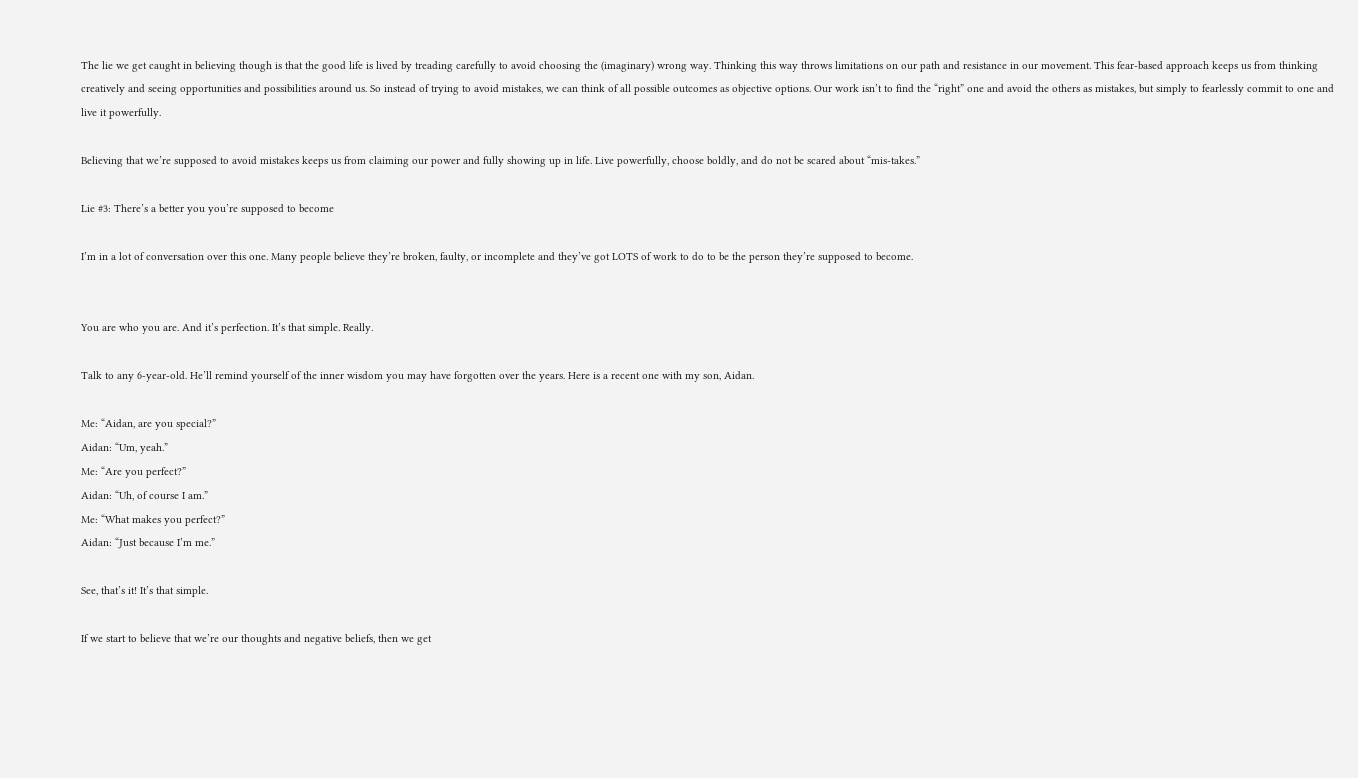The lie we get caught in believing though is that the good life is lived by treading carefully to avoid choosing the (imaginary) wrong way. Thinking this way throws limitations on our path and resistance in our movement. This fear-based approach keeps us from thinking creatively and seeing opportunities and possibilities around us. So instead of trying to avoid mistakes, we can think of all possible outcomes as objective options. Our work isn’t to find the “right” one and avoid the others as mistakes, but simply to fearlessly commit to one and live it powerfully.

Believing that we’re supposed to avoid mistakes keeps us from claiming our power and fully showing up in life. Live powerfully, choose boldly, and do not be scared about “mis-takes.”

Lie #3: There’s a better you you’re supposed to become

I’m in a lot of conversation over this one. Many people believe they’re broken, faulty, or incomplete and they’ve got LOTS of work to do to be the person they’re supposed to become.


You are who you are. And it’s perfection. It’s that simple. Really.

Talk to any 6-year-old. He’ll remind yourself of the inner wisdom you may have forgotten over the years. Here is a recent one with my son, Aidan.

Me: “Aidan, are you special?”
Aidan: “Um, yeah.”
Me: “Are you perfect?”
Aidan: “Uh, of course I am.”
Me: “What makes you perfect?”
Aidan: “Just because I’m me.”

See, that’s it! It’s that simple.

If we start to believe that we’re our thoughts and negative beliefs, then we get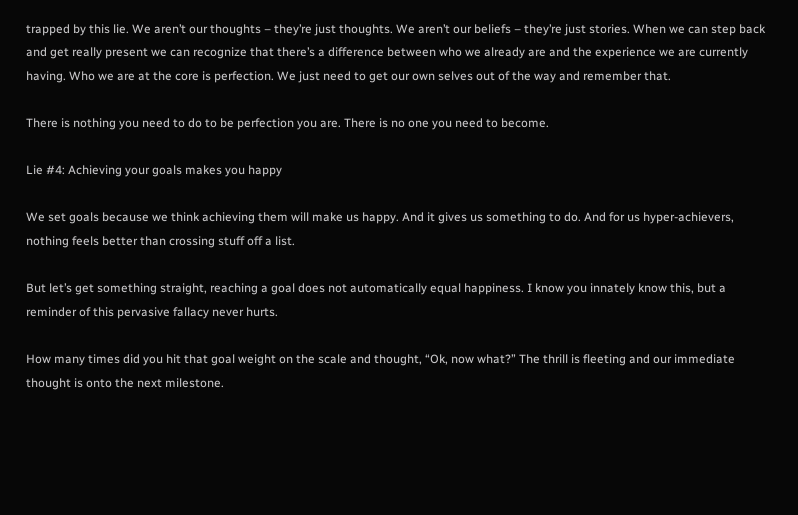trapped by this lie. We aren’t our thoughts – they’re just thoughts. We aren’t our beliefs – they’re just stories. When we can step back and get really present we can recognize that there’s a difference between who we already are and the experience we are currently having. Who we are at the core is perfection. We just need to get our own selves out of the way and remember that.

There is nothing you need to do to be perfection you are. There is no one you need to become.

Lie #4: Achieving your goals makes you happy

We set goals because we think achieving them will make us happy. And it gives us something to do. And for us hyper-achievers, nothing feels better than crossing stuff off a list.

But let’s get something straight, reaching a goal does not automatically equal happiness. I know you innately know this, but a reminder of this pervasive fallacy never hurts.

How many times did you hit that goal weight on the scale and thought, “Ok, now what?” The thrill is fleeting and our immediate thought is onto the next milestone.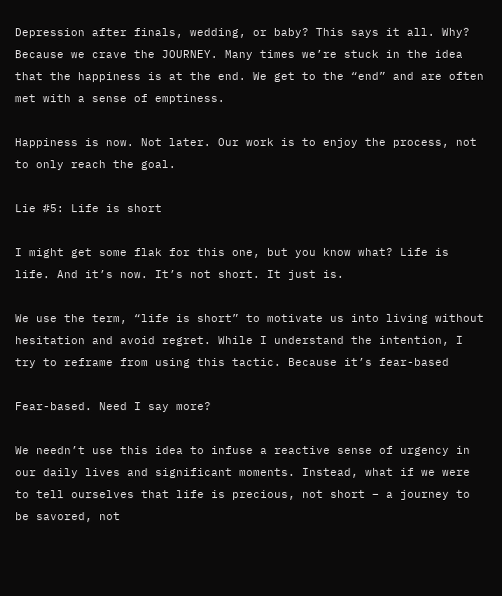Depression after finals, wedding, or baby? This says it all. Why? Because we crave the JOURNEY. Many times we’re stuck in the idea that the happiness is at the end. We get to the “end” and are often met with a sense of emptiness.

Happiness is now. Not later. Our work is to enjoy the process, not to only reach the goal.

Lie #5: Life is short

I might get some flak for this one, but you know what? Life is life. And it’s now. It’s not short. It just is.

We use the term, “life is short” to motivate us into living without hesitation and avoid regret. While I understand the intention, I try to reframe from using this tactic. Because it’s fear-based

Fear-based. Need I say more?

We needn’t use this idea to infuse a reactive sense of urgency in our daily lives and significant moments. Instead, what if we were to tell ourselves that life is precious, not short – a journey to be savored, not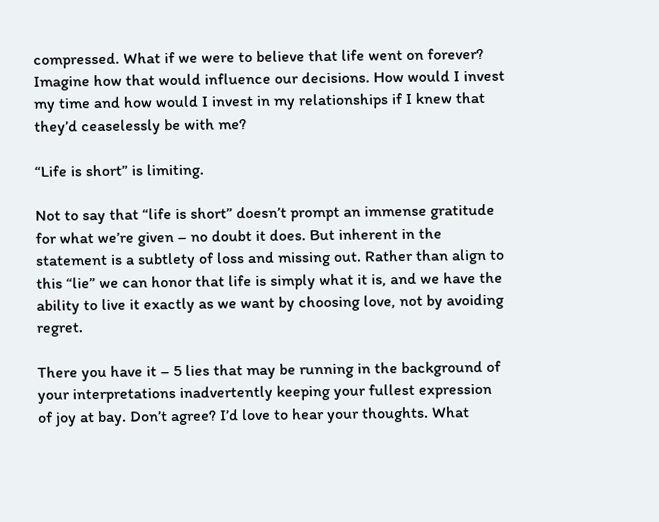compressed. What if we were to believe that life went on forever? Imagine how that would influence our decisions. How would I invest my time and how would I invest in my relationships if I knew that they’d ceaselessly be with me?

“Life is short” is limiting.

Not to say that “life is short” doesn’t prompt an immense gratitude for what we’re given – no doubt it does. But inherent in the statement is a subtlety of loss and missing out. Rather than align to this “lie” we can honor that life is simply what it is, and we have the ability to live it exactly as we want by choosing love, not by avoiding regret.

There you have it – 5 lies that may be running in the background of your interpretations inadvertently keeping your fullest expression of joy at bay. Don’t agree? I’d love to hear your thoughts. What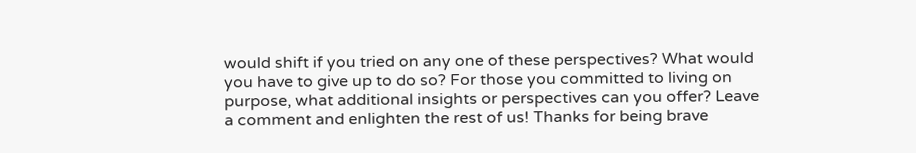would shift if you tried on any one of these perspectives? What would you have to give up to do so? For those you committed to living on purpose, what additional insights or perspectives can you offer? Leave a comment and enlighten the rest of us! Thanks for being brave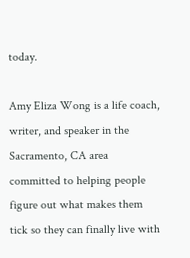today.

Amy Eliza Wong is a life coach, writer, and speaker in the Sacramento, CA area committed to helping people figure out what makes them tick so they can finally live with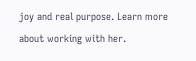joy and real purpose. Learn more about working with her.